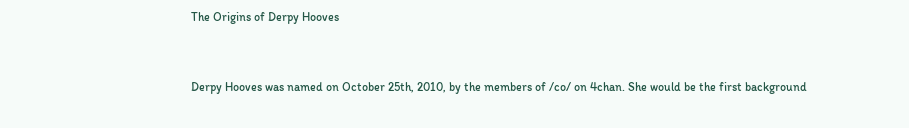The Origins of Derpy Hooves


Derpy Hooves was named on October 25th, 2010, by the members of /co/ on 4chan. She would be the first background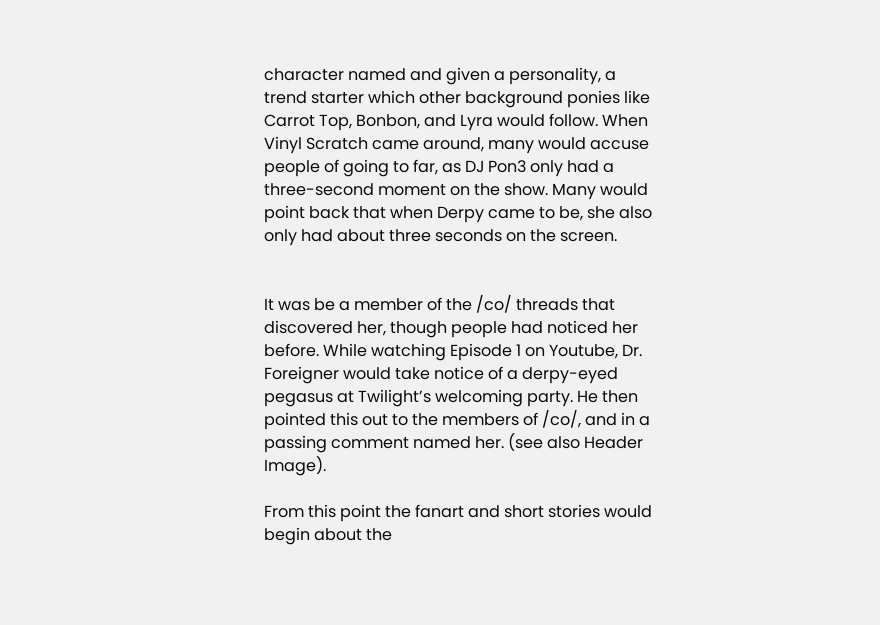character named and given a personality, a trend starter which other background ponies like Carrot Top, Bonbon, and Lyra would follow. When Vinyl Scratch came around, many would accuse people of going to far, as DJ Pon3 only had a three-second moment on the show. Many would point back that when Derpy came to be, she also only had about three seconds on the screen.


It was be a member of the /co/ threads that discovered her, though people had noticed her before. While watching Episode 1 on Youtube, Dr. Foreigner would take notice of a derpy-eyed pegasus at Twilight’s welcoming party. He then pointed this out to the members of /co/, and in a passing comment named her. (see also Header Image).

From this point the fanart and short stories would begin about the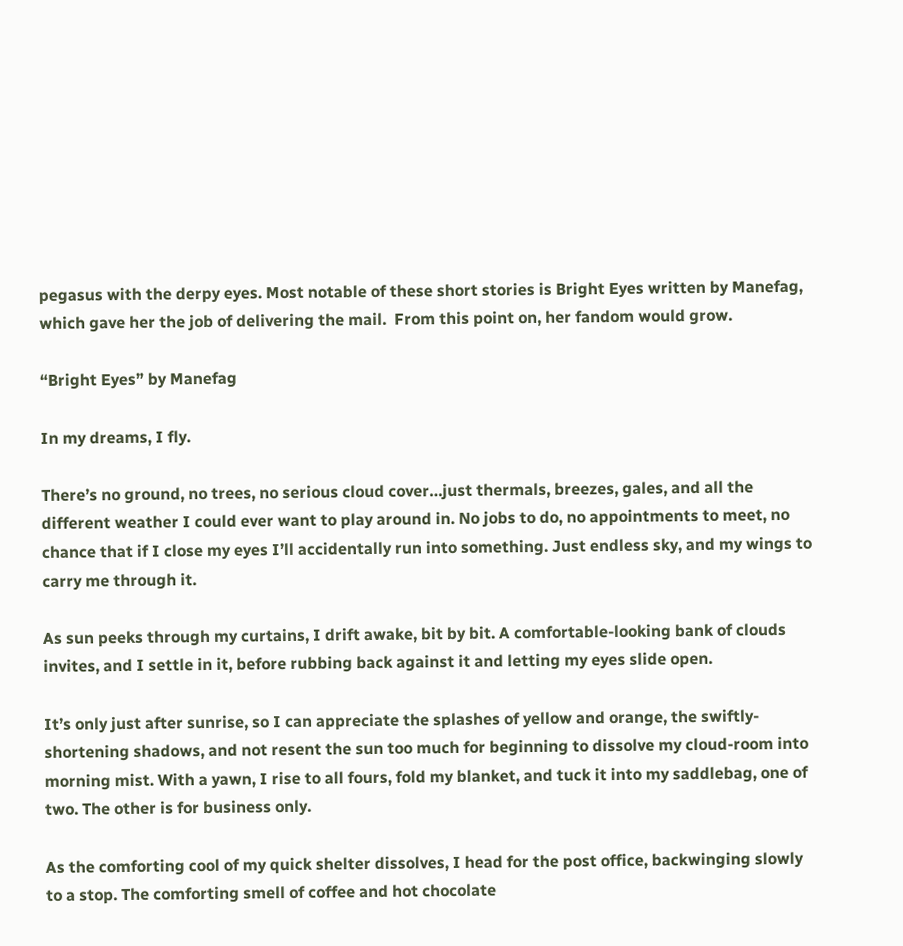pegasus with the derpy eyes. Most notable of these short stories is Bright Eyes written by Manefag, which gave her the job of delivering the mail.  From this point on, her fandom would grow.

“Bright Eyes” by Manefag

In my dreams, I fly.

There’s no ground, no trees, no serious cloud cover…just thermals, breezes, gales, and all the different weather I could ever want to play around in. No jobs to do, no appointments to meet, no chance that if I close my eyes I’ll accidentally run into something. Just endless sky, and my wings to carry me through it.

As sun peeks through my curtains, I drift awake, bit by bit. A comfortable-looking bank of clouds invites, and I settle in it, before rubbing back against it and letting my eyes slide open.

It’s only just after sunrise, so I can appreciate the splashes of yellow and orange, the swiftly-shortening shadows, and not resent the sun too much for beginning to dissolve my cloud-room into morning mist. With a yawn, I rise to all fours, fold my blanket, and tuck it into my saddlebag, one of two. The other is for business only.

As the comforting cool of my quick shelter dissolves, I head for the post office, backwinging slowly to a stop. The comforting smell of coffee and hot chocolate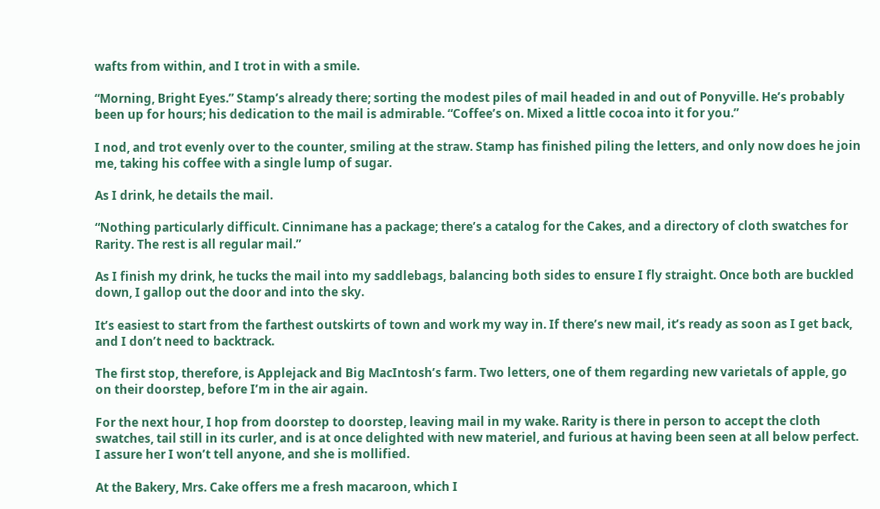wafts from within, and I trot in with a smile.

“Morning, Bright Eyes.” Stamp’s already there; sorting the modest piles of mail headed in and out of Ponyville. He’s probably been up for hours; his dedication to the mail is admirable. “Coffee’s on. Mixed a little cocoa into it for you.”

I nod, and trot evenly over to the counter, smiling at the straw. Stamp has finished piling the letters, and only now does he join me, taking his coffee with a single lump of sugar.

As I drink, he details the mail.

“Nothing particularly difficult. Cinnimane has a package; there’s a catalog for the Cakes, and a directory of cloth swatches for Rarity. The rest is all regular mail.”

As I finish my drink, he tucks the mail into my saddlebags, balancing both sides to ensure I fly straight. Once both are buckled down, I gallop out the door and into the sky.

It’s easiest to start from the farthest outskirts of town and work my way in. If there’s new mail, it’s ready as soon as I get back, and I don’t need to backtrack.

The first stop, therefore, is Applejack and Big MacIntosh’s farm. Two letters, one of them regarding new varietals of apple, go on their doorstep, before I’m in the air again.

For the next hour, I hop from doorstep to doorstep, leaving mail in my wake. Rarity is there in person to accept the cloth swatches, tail still in its curler, and is at once delighted with new materiel, and furious at having been seen at all below perfect. I assure her I won’t tell anyone, and she is mollified.

At the Bakery, Mrs. Cake offers me a fresh macaroon, which I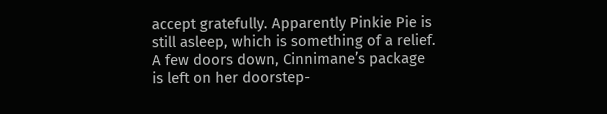accept gratefully. Apparently Pinkie Pie is still asleep, which is something of a relief. A few doors down, Cinnimane’s package is left on her doorstep-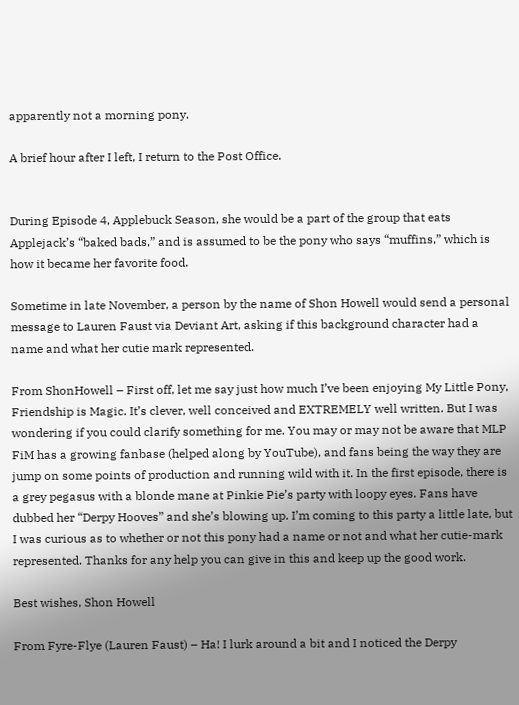apparently not a morning pony.

A brief hour after I left, I return to the Post Office.


During Episode 4, Applebuck Season, she would be a part of the group that eats Applejack’s “baked bads,” and is assumed to be the pony who says “muffins,” which is how it became her favorite food.

Sometime in late November, a person by the name of Shon Howell would send a personal message to Lauren Faust via Deviant Art, asking if this background character had a name and what her cutie mark represented.

From ShonHowell – First off, let me say just how much I’ve been enjoying My Little Pony, Friendship is Magic. It’s clever, well conceived and EXTREMELY well written. But I was wondering if you could clarify something for me. You may or may not be aware that MLP FiM has a growing fanbase (helped along by YouTube), and fans being the way they are jump on some points of production and running wild with it. In the first episode, there is a grey pegasus with a blonde mane at Pinkie Pie’s party with loopy eyes. Fans have dubbed her “Derpy Hooves” and she’s blowing up. I’m coming to this party a little late, but I was curious as to whether or not this pony had a name or not and what her cutie-mark represented. Thanks for any help you can give in this and keep up the good work.

Best wishes, Shon Howell

From Fyre-Flye (Lauren Faust) – Ha! I lurk around a bit and I noticed the Derpy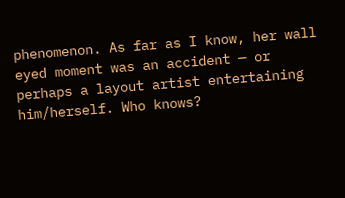phenomenon. As far as I know, her wall eyed moment was an accident — or perhaps a layout artist entertaining him/herself. Who knows?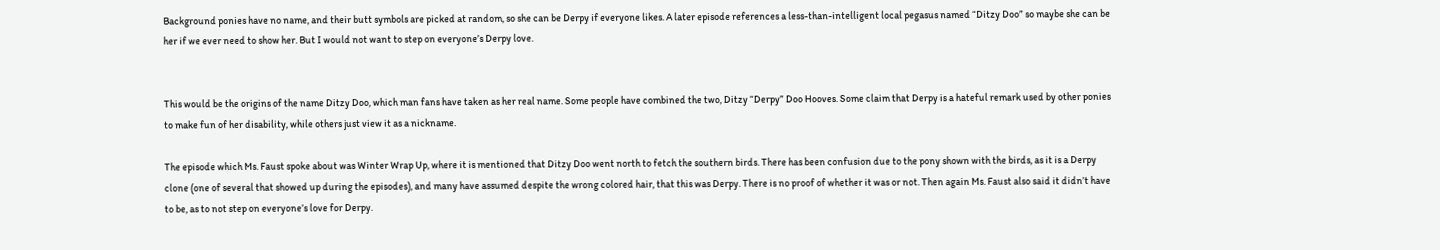Background ponies have no name, and their butt symbols are picked at random, so she can be Derpy if everyone likes. A later episode references a less-than-intelligent local pegasus named “Ditzy Doo” so maybe she can be her if we ever need to show her. But I would not want to step on everyone’s Derpy love.


This would be the origins of the name Ditzy Doo, which man fans have taken as her real name. Some people have combined the two, Ditzy “Derpy” Doo Hooves. Some claim that Derpy is a hateful remark used by other ponies to make fun of her disability, while others just view it as a nickname.

The episode which Ms. Faust spoke about was Winter Wrap Up, where it is mentioned that Ditzy Doo went north to fetch the southern birds. There has been confusion due to the pony shown with the birds, as it is a Derpy clone (one of several that showed up during the episodes), and many have assumed despite the wrong colored hair, that this was Derpy. There is no proof of whether it was or not. Then again Ms. Faust also said it didn’t have to be, as to not step on everyone’s love for Derpy.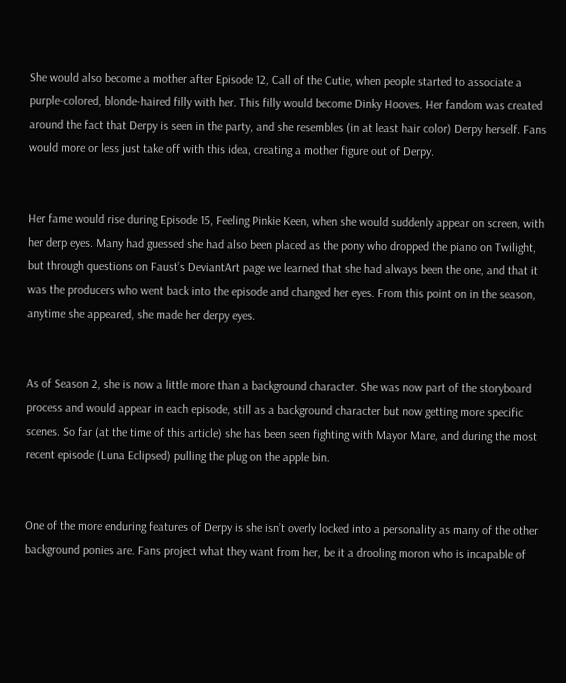She would also become a mother after Episode 12, Call of the Cutie, when people started to associate a purple-colored, blonde-haired filly with her. This filly would become Dinky Hooves. Her fandom was created around the fact that Derpy is seen in the party, and she resembles (in at least hair color) Derpy herself. Fans would more or less just take off with this idea, creating a mother figure out of Derpy.


Her fame would rise during Episode 15, Feeling Pinkie Keen, when she would suddenly appear on screen, with her derp eyes. Many had guessed she had also been placed as the pony who dropped the piano on Twilight, but through questions on Faust’s DeviantArt page we learned that she had always been the one, and that it was the producers who went back into the episode and changed her eyes. From this point on in the season, anytime she appeared, she made her derpy eyes.


As of Season 2, she is now a little more than a background character. She was now part of the storyboard process and would appear in each episode, still as a background character but now getting more specific scenes. So far (at the time of this article) she has been seen fighting with Mayor Mare, and during the most recent episode (Luna Eclipsed) pulling the plug on the apple bin.


One of the more enduring features of Derpy is she isn’t overly locked into a personality as many of the other background ponies are. Fans project what they want from her, be it a drooling moron who is incapable of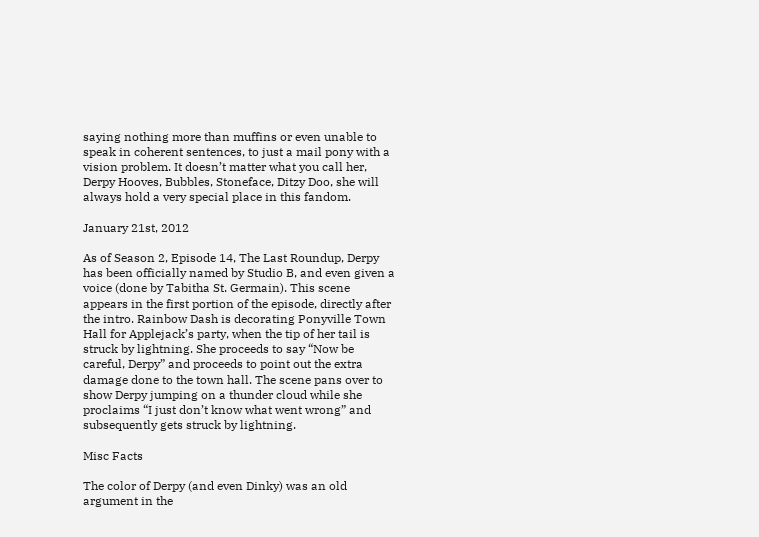saying nothing more than muffins or even unable to speak in coherent sentences, to just a mail pony with a vision problem. It doesn’t matter what you call her, Derpy Hooves, Bubbles, Stoneface, Ditzy Doo, she will always hold a very special place in this fandom.

January 21st, 2012

As of Season 2, Episode 14, The Last Roundup, Derpy has been officially named by Studio B, and even given a voice (done by Tabitha St. Germain). This scene appears in the first portion of the episode, directly after the intro. Rainbow Dash is decorating Ponyville Town Hall for Applejack’s party, when the tip of her tail is struck by lightning. She proceeds to say “Now be careful, Derpy” and proceeds to point out the extra damage done to the town hall. The scene pans over to show Derpy jumping on a thunder cloud while she proclaims “I just don’t know what went wrong” and subsequently gets struck by lightning.

Misc Facts

The color of Derpy (and even Dinky) was an old argument in the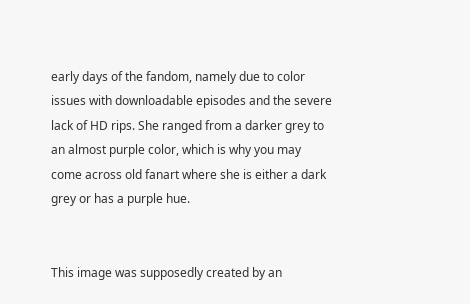early days of the fandom, namely due to color issues with downloadable episodes and the severe lack of HD rips. She ranged from a darker grey to an almost purple color, which is why you may come across old fanart where she is either a dark grey or has a purple hue.


This image was supposedly created by an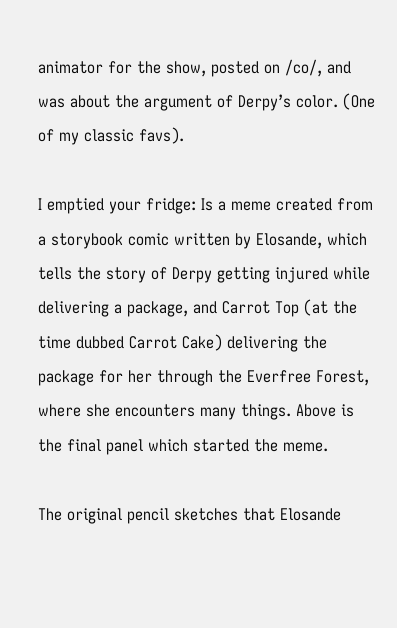animator for the show, posted on /co/, and was about the argument of Derpy’s color. (One of my classic favs).

I emptied your fridge: Is a meme created from a storybook comic written by Elosande, which tells the story of Derpy getting injured while delivering a package, and Carrot Top (at the time dubbed Carrot Cake) delivering the package for her through the Everfree Forest, where she encounters many things. Above is the final panel which started the meme.

The original pencil sketches that Elosande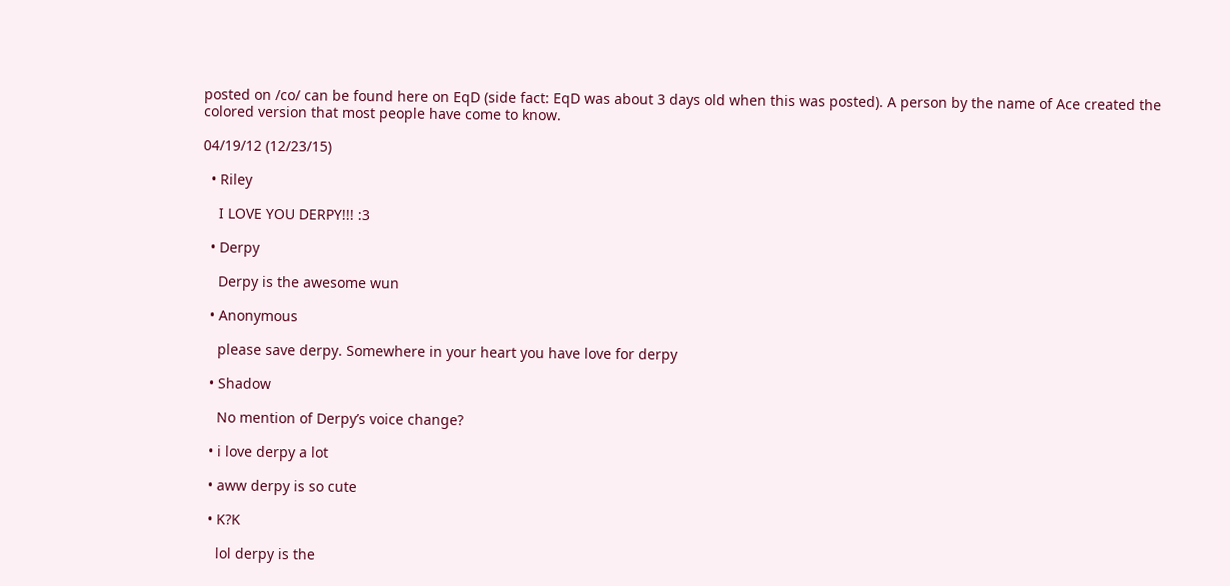posted on /co/ can be found here on EqD (side fact: EqD was about 3 days old when this was posted). A person by the name of Ace created the colored version that most people have come to know.

04/19/12 (12/23/15)

  • Riley

    I LOVE YOU DERPY!!! :3

  • Derpy

    Derpy is the awesome wun

  • Anonymous

    please save derpy. Somewhere in your heart you have love for derpy

  • Shadow

    No mention of Derpy’s voice change?

  • i love derpy a lot

  • aww derpy is so cute

  • K?K

    lol derpy is the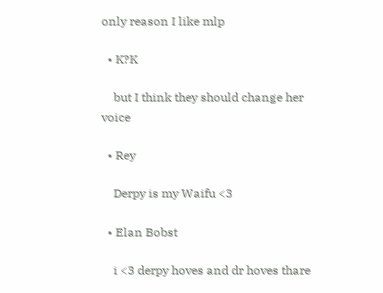only reason I like mlp

  • K?K

    but I think they should change her voice

  • Rey

    Derpy is my Waifu <3

  • Elan Bobst

    i <3 derpy hoves and dr hoves thare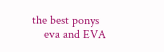the best ponys
    eva and EVA